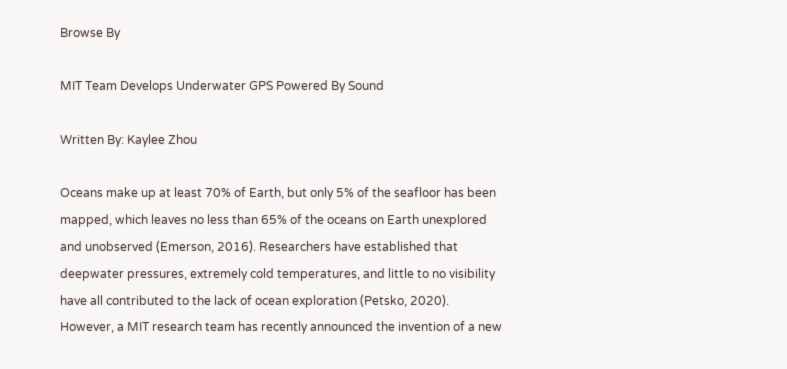Browse By

MIT Team Develops Underwater GPS Powered By Sound

Written By: Kaylee Zhou

Oceans make up at least 70% of Earth, but only 5% of the seafloor has been mapped, which leaves no less than 65% of the oceans on Earth unexplored and unobserved (Emerson, 2016). Researchers have established that deepwater pressures, extremely cold temperatures, and little to no visibility have all contributed to the lack of ocean exploration (Petsko, 2020). However, a MIT research team has recently announced the invention of a new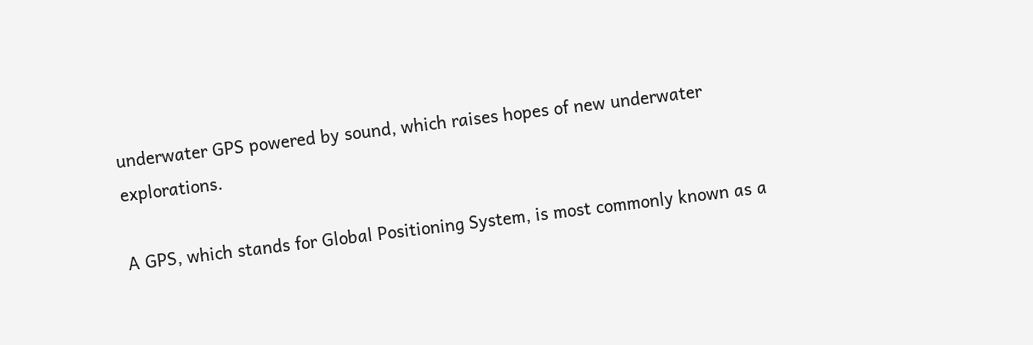underwater GPS powered by sound, which raises hopes of new underwater explorations.

A GPS, which stands for Global Positioning System, is most commonly known as a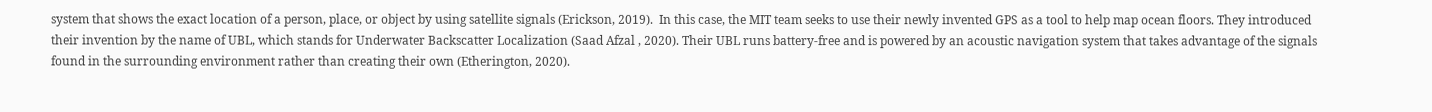system that shows the exact location of a person, place, or object by using satellite signals (Erickson, 2019).  In this case, the MIT team seeks to use their newly invented GPS as a tool to help map ocean floors. They introduced their invention by the name of UBL, which stands for Underwater Backscatter Localization (Saad Afzal , 2020). Their UBL runs battery-free and is powered by an acoustic navigation system that takes advantage of the signals found in the surrounding environment rather than creating their own (Etherington, 2020).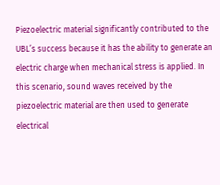Piezoelectric material significantly contributed to the UBL’s success because it has the ability to generate an electric charge when mechanical stress is applied. In this scenario, sound waves received by the piezoelectric material are then used to generate electrical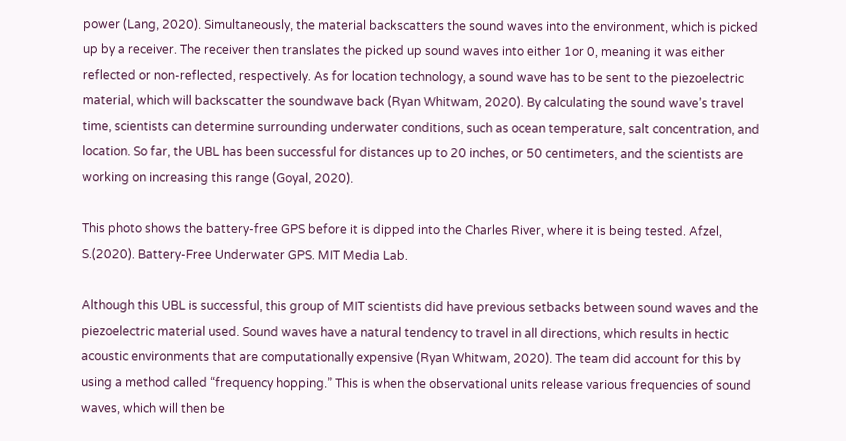power (Lang, 2020). Simultaneously, the material backscatters the sound waves into the environment, which is picked up by a receiver. The receiver then translates the picked up sound waves into either 1or 0, meaning it was either reflected or non-reflected, respectively. As for location technology, a sound wave has to be sent to the piezoelectric material, which will backscatter the soundwave back (Ryan Whitwam, 2020). By calculating the sound wave’s travel time, scientists can determine surrounding underwater conditions, such as ocean temperature, salt concentration, and location. So far, the UBL has been successful for distances up to 20 inches, or 50 centimeters, and the scientists are working on increasing this range (Goyal, 2020).

This photo shows the battery-free GPS before it is dipped into the Charles River, where it is being tested. Afzel, S.(2020). Battery-Free Underwater GPS. MIT Media Lab.

Although this UBL is successful, this group of MIT scientists did have previous setbacks between sound waves and the piezoelectric material used. Sound waves have a natural tendency to travel in all directions, which results in hectic acoustic environments that are computationally expensive (Ryan Whitwam, 2020). The team did account for this by using a method called “frequency hopping.” This is when the observational units release various frequencies of sound waves, which will then be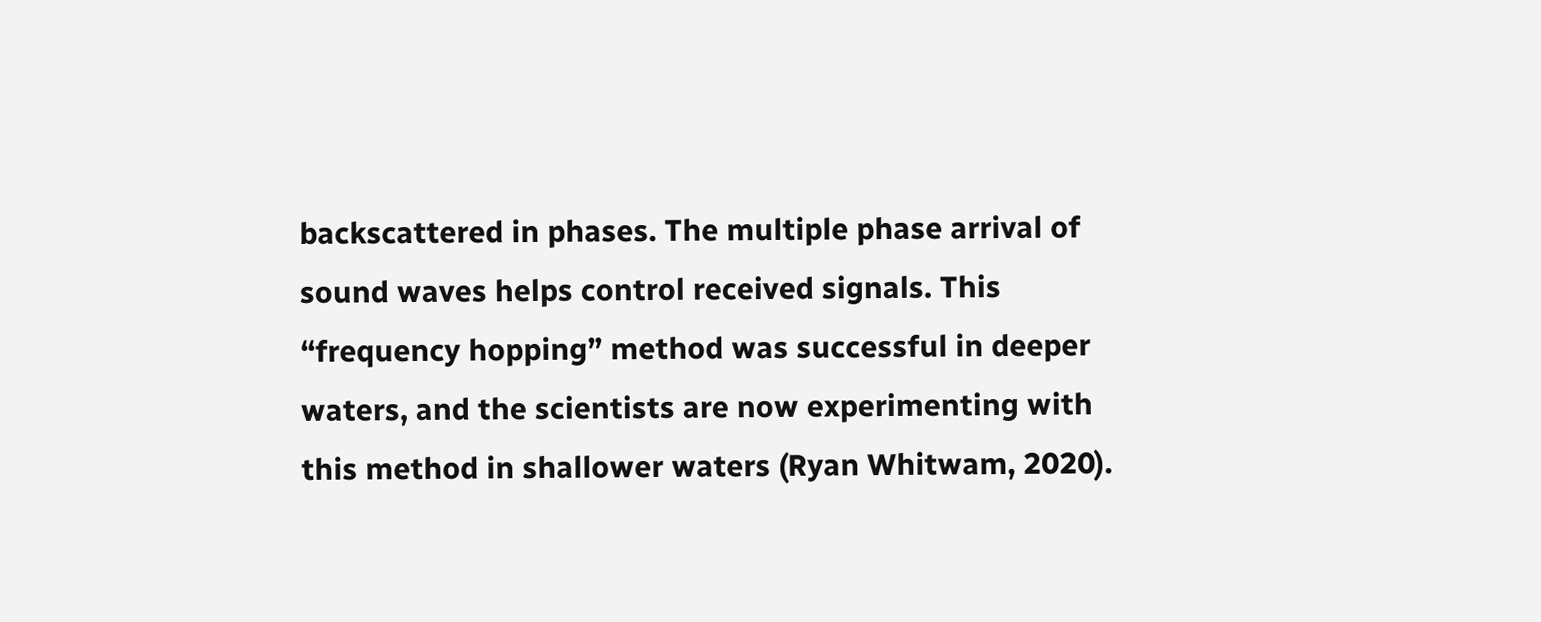backscattered in phases. The multiple phase arrival of sound waves helps control received signals. This “frequency hopping” method was successful in deeper waters, and the scientists are now experimenting with this method in shallower waters (Ryan Whitwam, 2020).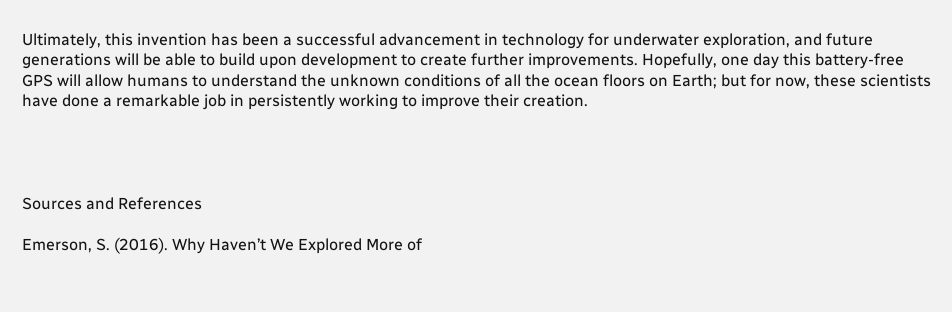Ultimately, this invention has been a successful advancement in technology for underwater exploration, and future generations will be able to build upon development to create further improvements. Hopefully, one day this battery-free GPS will allow humans to understand the unknown conditions of all the ocean floors on Earth; but for now, these scientists have done a remarkable job in persistently working to improve their creation.




Sources and References

Emerson, S. (2016). Why Haven’t We Explored More of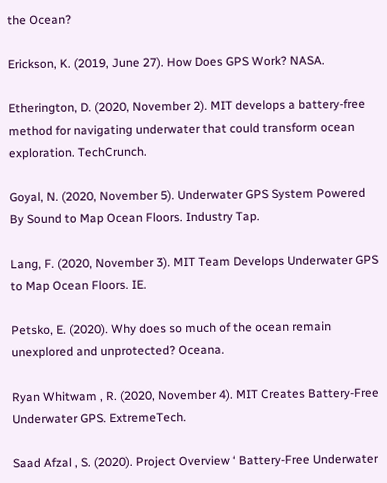the Ocean?

Erickson, K. (2019, June 27). How Does GPS Work? NASA.

Etherington, D. (2020, November 2). MIT develops a battery-free method for navigating underwater that could transform ocean exploration. TechCrunch.

Goyal, N. (2020, November 5). Underwater GPS System Powered By Sound to Map Ocean Floors. Industry Tap.

Lang, F. (2020, November 3). MIT Team Develops Underwater GPS to Map Ocean Floors. IE.

Petsko, E. (2020). Why does so much of the ocean remain unexplored and unprotected? Oceana.

Ryan Whitwam , R. (2020, November 4). MIT Creates Battery-Free Underwater GPS. ExtremeTech.

Saad Afzal , S. (2020). Project Overview ‘ Battery-Free Underwater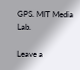GPS. MIT Media Lab.

Leave a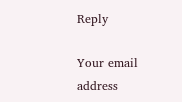Reply

Your email address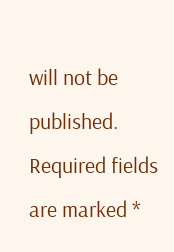will not be published. Required fields are marked *